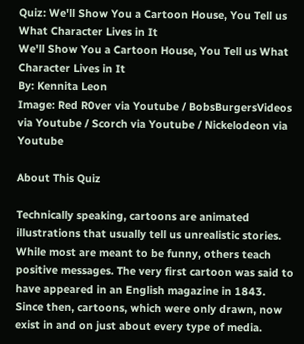Quiz: We'll Show You a Cartoon House, You Tell us What Character Lives in It
We'll Show You a Cartoon House, You Tell us What Character Lives in It
By: Kennita Leon
Image: Red R0ver via Youtube / BobsBurgersVideos via Youtube / Scorch via Youtube / Nickelodeon via Youtube

About This Quiz

Technically speaking, cartoons are animated illustrations that usually tell us unrealistic stories. While most are meant to be funny, others teach positive messages. The very first cartoon was said to have appeared in an English magazine in 1843. Since then, cartoons, which were only drawn, now exist in and on just about every type of media.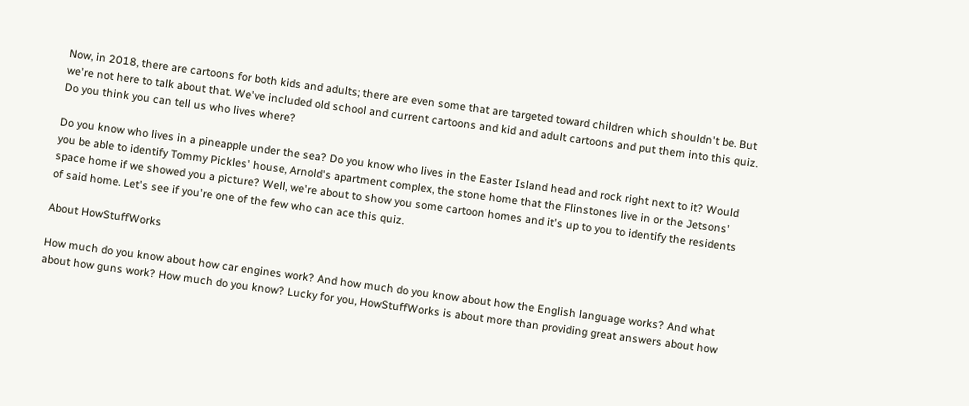Now, in 2018, there are cartoons for both kids and adults; there are even some that are targeted toward children which shouldn't be. But we're not here to talk about that. We've included old school and current cartoons and kid and adult cartoons and put them into this quiz. Do you think you can tell us who lives where?

Do you know who lives in a pineapple under the sea? Do you know who lives in the Easter Island head and rock right next to it? Would you be able to identify Tommy Pickles' house, Arnold's apartment complex, the stone home that the Flinstones live in or the Jetsons' space home if we showed you a picture? Well, we're about to show you some cartoon homes and it's up to you to identify the residents of said home. Let's see if you're one of the few who can ace this quiz.

About HowStuffWorks

How much do you know about how car engines work? And how much do you know about how the English language works? And what about how guns work? How much do you know? Lucky for you, HowStuffWorks is about more than providing great answers about how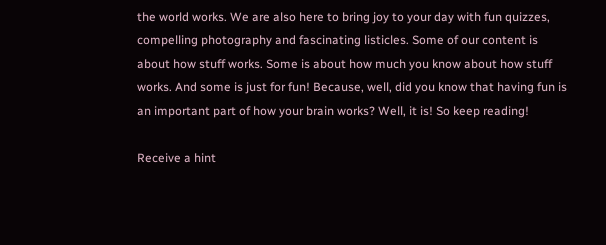the world works. We are also here to bring joy to your day with fun quizzes, compelling photography and fascinating listicles. Some of our content is about how stuff works. Some is about how much you know about how stuff works. And some is just for fun! Because, well, did you know that having fun is an important part of how your brain works? Well, it is! So keep reading!

Receive a hint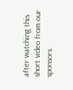after watching this short video from our sponsors.